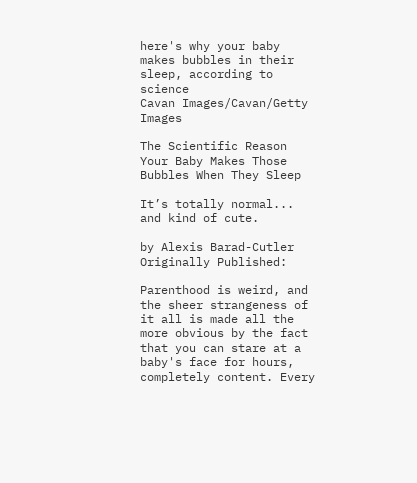here's why your baby makes bubbles in their sleep, according to science
Cavan Images/Cavan/Getty Images

The Scientific Reason Your Baby Makes Those Bubbles When They Sleep

It’s totally normal... and kind of cute.

by Alexis Barad-Cutler
Originally Published:

Parenthood is weird, and the sheer strangeness of it all is made all the more obvious by the fact that you can stare at a baby's face for hours, completely content. Every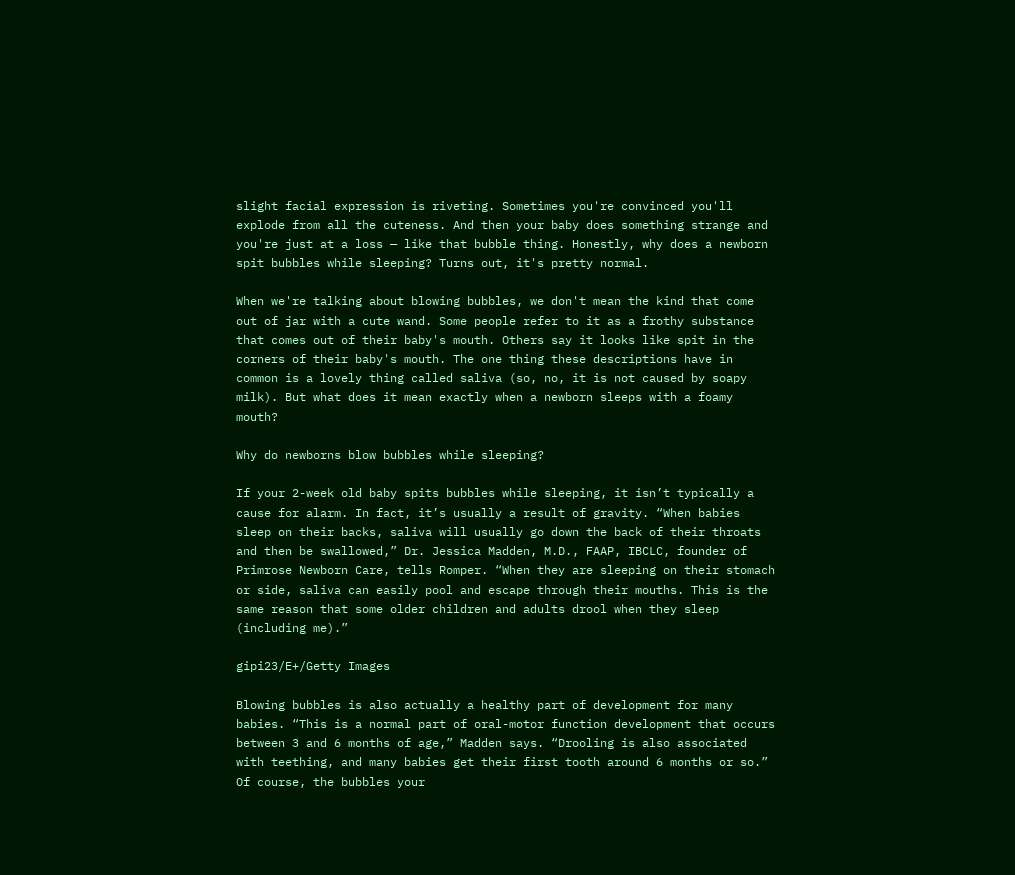slight facial expression is riveting. Sometimes you're convinced you'll explode from all the cuteness. And then your baby does something strange and you're just at a loss — like that bubble thing. Honestly, why does a newborn spit bubbles while sleeping? Turns out, it's pretty normal.

When we're talking about blowing bubbles, we don't mean the kind that come out of jar with a cute wand. Some people refer to it as a frothy substance that comes out of their baby's mouth. Others say it looks like spit in the corners of their baby's mouth. The one thing these descriptions have in common is a lovely thing called saliva (so, no, it is not caused by soapy milk). But what does it mean exactly when a newborn sleeps with a foamy mouth?

Why do newborns blow bubbles while sleeping?

If your 2-week old baby spits bubbles while sleeping, it isn’t typically a cause for alarm. In fact, it’s usually a result of gravity. “When babies sleep on their backs, saliva will usually go down the back of their throats and then be swallowed,” Dr. Jessica Madden, M.D., FAAP, IBCLC, founder of Primrose Newborn Care, tells Romper. “When they are sleeping on their stomach or side, saliva can easily pool and escape through their mouths. This is the same reason that some older children and adults drool when they sleep (including me).”

gipi23/E+/Getty Images

Blowing bubbles is also actually a healthy part of development for many babies. “This is a normal part of oral-motor function development that occurs between 3 and 6 months of age,” Madden says. “Drooling is also associated with teething, and many babies get their first tooth around 6 months or so.” Of course, the bubbles your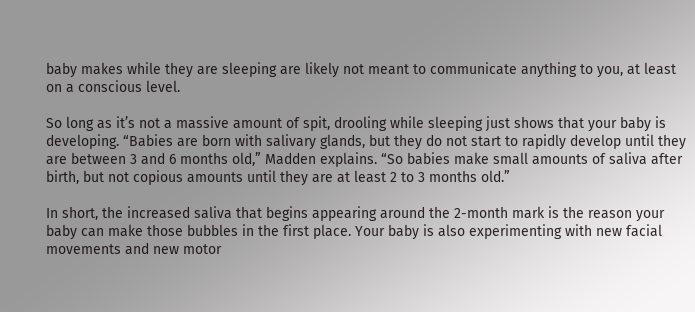baby makes while they are sleeping are likely not meant to communicate anything to you, at least on a conscious level.

So long as it’s not a massive amount of spit, drooling while sleeping just shows that your baby is developing. “Babies are born with salivary glands, but they do not start to rapidly develop until they are between 3 and 6 months old,” Madden explains. “So babies make small amounts of saliva after birth, but not copious amounts until they are at least 2 to 3 months old.”

In short, the increased saliva that begins appearing around the 2-month mark is the reason your baby can make those bubbles in the first place. Your baby is also experimenting with new facial movements and new motor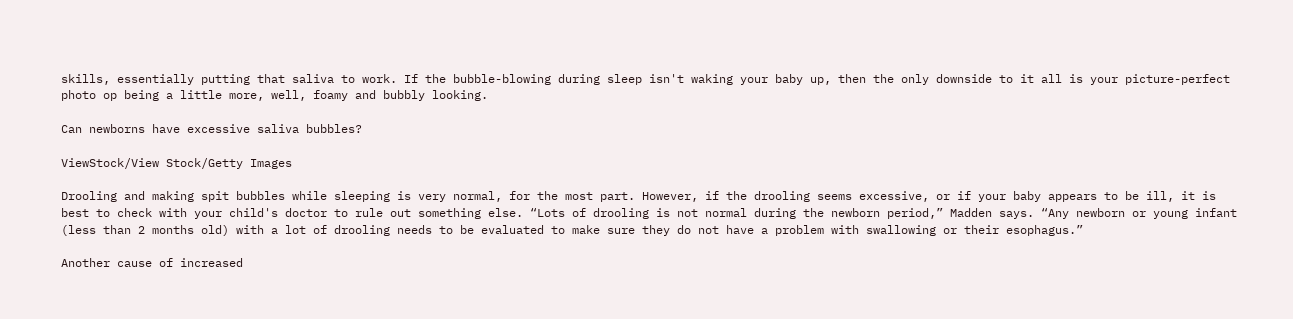skills, essentially putting that saliva to work. If the bubble-blowing during sleep isn't waking your baby up, then the only downside to it all is your picture-perfect photo op being a little more, well, foamy and bubbly looking.

Can newborns have excessive saliva bubbles?

ViewStock/View Stock/Getty Images

Drooling and making spit bubbles while sleeping is very normal, for the most part. However, if the drooling seems excessive, or if your baby appears to be ill, it is best to check with your child's doctor to rule out something else. “Lots of drooling is not normal during the newborn period,” Madden says. “Any newborn or young infant (less than 2 months old) with a lot of drooling needs to be evaluated to make sure they do not have a problem with swallowing or their esophagus.”

Another cause of increased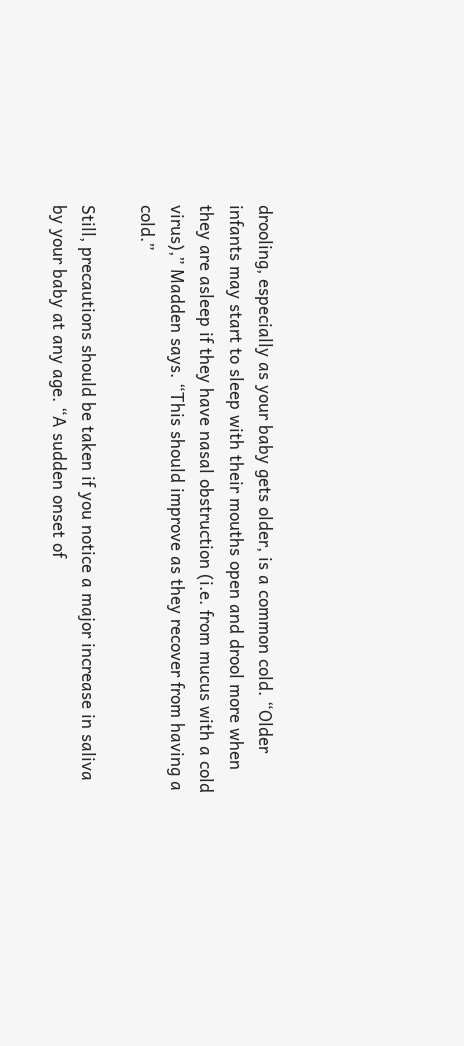drooling, especially as your baby gets older, is a common cold. “Older infants may start to sleep with their mouths open and drool more when they are asleep if they have nasal obstruction (i.e. from mucus with a cold virus),” Madden says. “This should improve as they recover from having a cold.”

Still, precautions should be taken if you notice a major increase in saliva by your baby at any age. “A sudden onset of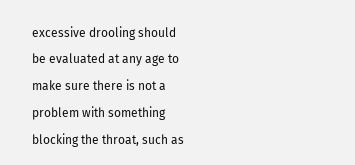excessive drooling should be evaluated at any age to make sure there is not a problem with something blocking the throat, such as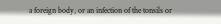a foreign body, or an infection of the tonsils or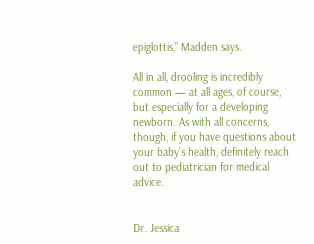epiglottis,” Madden says.

All in all, drooling is incredibly common — at all ages, of course, but especially for a developing newborn. As with all concerns, though, if you have questions about your baby’s health, definitely reach out to pediatrician for medical advice.


Dr. Jessica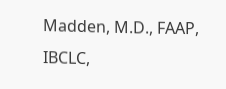Madden, M.D., FAAP, IBCLC,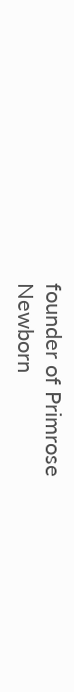founder of Primrose Newborn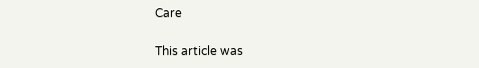Care

This article was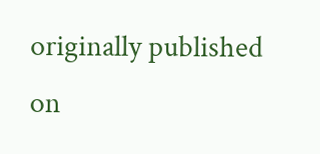originally published on